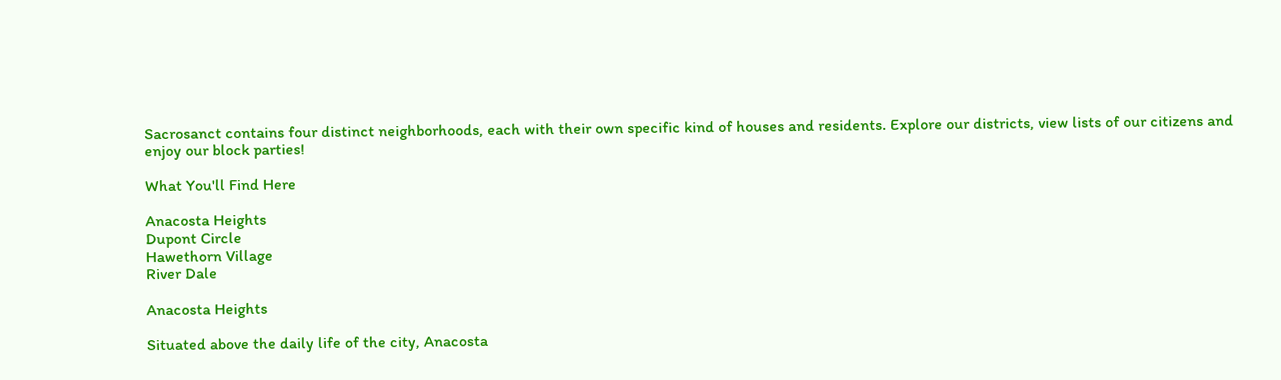Sacrosanct contains four distinct neighborhoods, each with their own specific kind of houses and residents. Explore our districts, view lists of our citizens and enjoy our block parties!

What You'll Find Here

Anacosta Heights
Dupont Circle
Hawethorn Village
River Dale

Anacosta Heights

Situated above the daily life of the city, Anacosta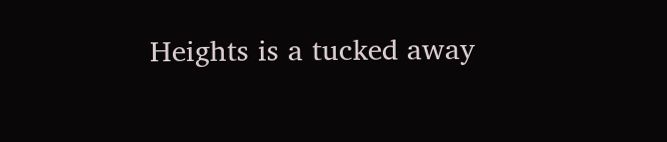Heights is a tucked away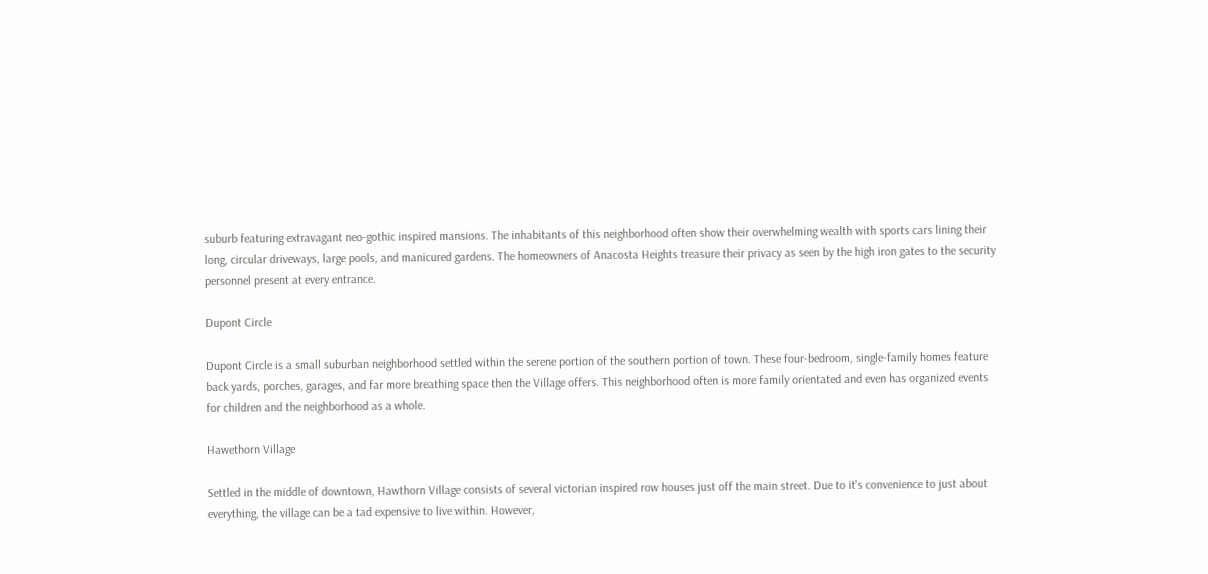suburb featuring extravagant neo-gothic inspired mansions. The inhabitants of this neighborhood often show their overwhelming wealth with sports cars lining their long, circular driveways, large pools, and manicured gardens. The homeowners of Anacosta Heights treasure their privacy as seen by the high iron gates to the security personnel present at every entrance.

Dupont Circle

Dupont Circle is a small suburban neighborhood settled within the serene portion of the southern portion of town. These four-bedroom, single-family homes feature back yards, porches, garages, and far more breathing space then the Village offers. This neighborhood often is more family orientated and even has organized events for children and the neighborhood as a whole.

Hawethorn Village

Settled in the middle of downtown, Hawthorn Village consists of several victorian inspired row houses just off the main street. Due to it's convenience to just about everything, the village can be a tad expensive to live within. However,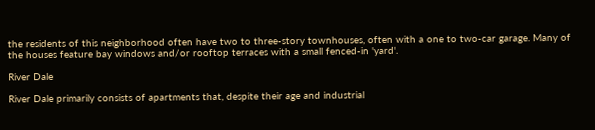the residents of this neighborhood often have two to three-story townhouses, often with a one to two-car garage. Many of the houses feature bay windows and/or rooftop terraces with a small fenced-in 'yard'.

River Dale

River Dale primarily consists of apartments that, despite their age and industrial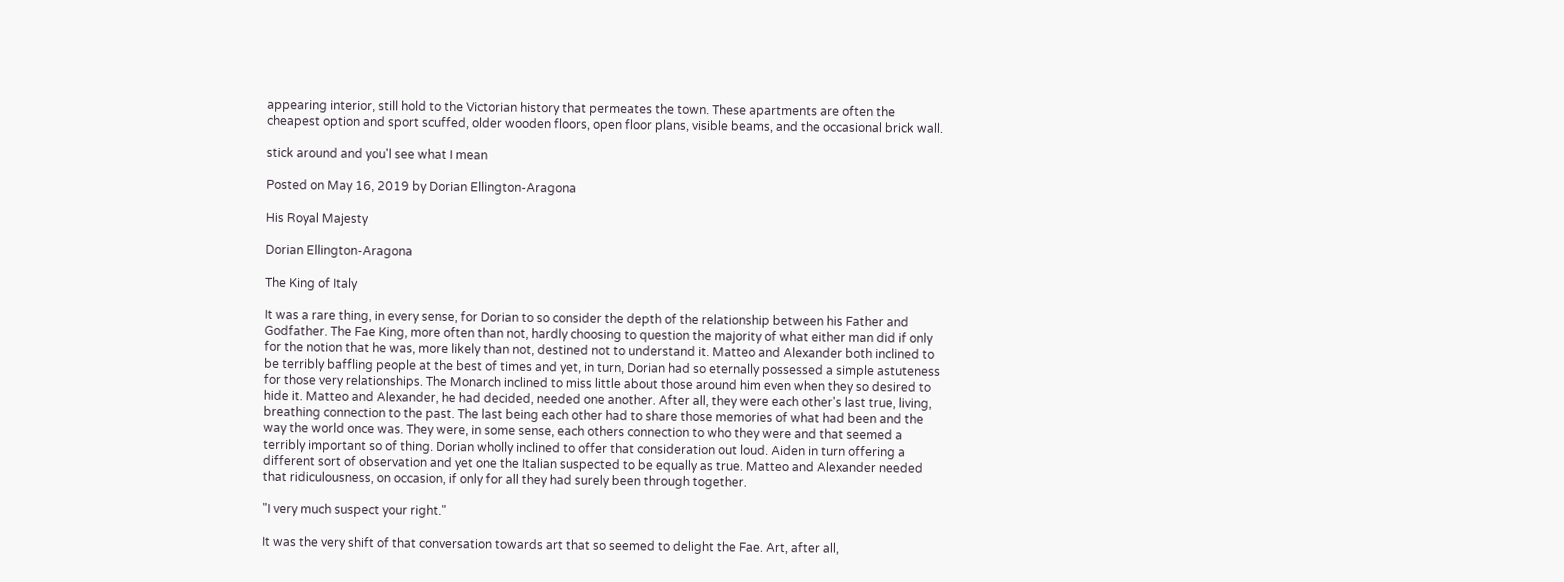appearing interior, still hold to the Victorian history that permeates the town. These apartments are often the cheapest option and sport scuffed, older wooden floors, open floor plans, visible beams, and the occasional brick wall.

stick around and you'l see what I mean

Posted on May 16, 2019 by Dorian Ellington-Aragona

His Royal Majesty

Dorian Ellington-Aragona

The King of Italy

It was a rare thing, in every sense, for Dorian to so consider the depth of the relationship between his Father and Godfather. The Fae King, more often than not, hardly choosing to question the majority of what either man did if only for the notion that he was, more likely than not, destined not to understand it. Matteo and Alexander both inclined to be terribly baffling people at the best of times and yet, in turn, Dorian had so eternally possessed a simple astuteness for those very relationships. The Monarch inclined to miss little about those around him even when they so desired to hide it. Matteo and Alexander, he had decided, needed one another. After all, they were each other's last true, living, breathing connection to the past. The last being each other had to share those memories of what had been and the way the world once was. They were, in some sense, each others connection to who they were and that seemed a terribly important so of thing. Dorian wholly inclined to offer that consideration out loud. Aiden in turn offering a different sort of observation and yet one the Italian suspected to be equally as true. Matteo and Alexander needed that ridiculousness, on occasion, if only for all they had surely been through together.

"I very much suspect your right."

It was the very shift of that conversation towards art that so seemed to delight the Fae. Art, after all,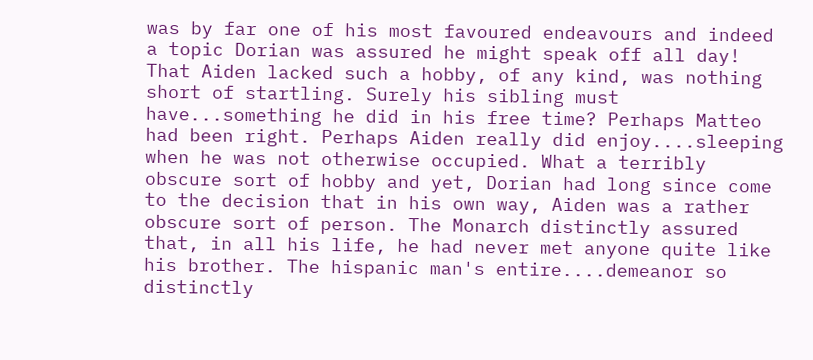was by far one of his most favoured endeavours and indeed a topic Dorian was assured he might speak off all day! That Aiden lacked such a hobby, of any kind, was nothing short of startling. Surely his sibling must have...something he did in his free time? Perhaps Matteo had been right. Perhaps Aiden really did enjoy....sleeping when he was not otherwise occupied. What a terribly obscure sort of hobby and yet, Dorian had long since come to the decision that in his own way, Aiden was a rather obscure sort of person. The Monarch distinctly assured that, in all his life, he had never met anyone quite like his brother. The hispanic man's entire....demeanor so distinctly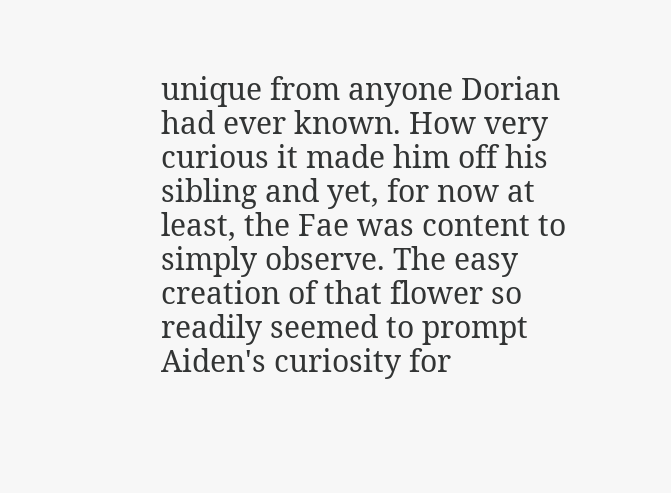unique from anyone Dorian had ever known. How very curious it made him off his sibling and yet, for now at least, the Fae was content to simply observe. The easy creation of that flower so readily seemed to prompt Aiden's curiosity for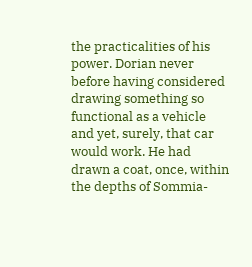the practicalities of his power. Dorian never before having considered drawing something so functional as a vehicle and yet, surely, that car would work. He had drawn a coat, once, within the depths of Sommia-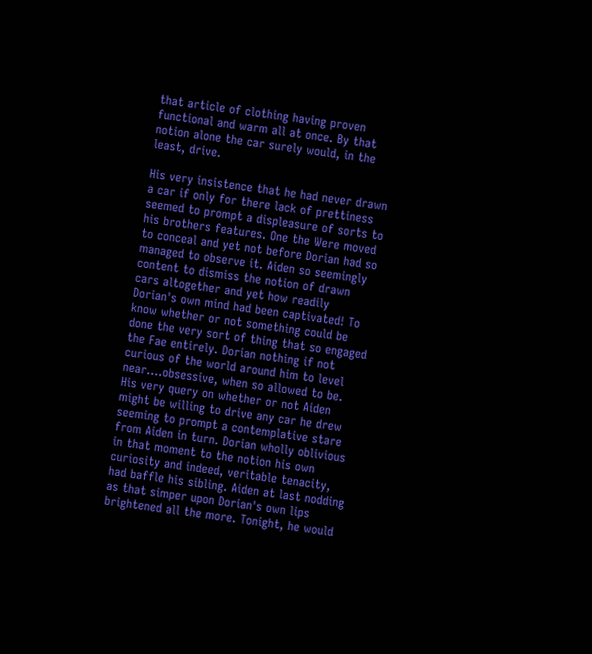that article of clothing having proven functional and warm all at once. By that notion alone the car surely would, in the least, drive.

His very insistence that he had never drawn a car if only for there lack of prettiness seemed to prompt a displeasure of sorts to his brothers features. One the Were moved to conceal and yet not before Dorian had so managed to observe it. Aiden so seemingly content to dismiss the notion of drawn cars altogether and yet how readily Dorian's own mind had been captivated! To know whether or not something could be done the very sort of thing that so engaged the Fae entirely. Dorian nothing if not curious of the world around him to level near....obsessive, when so allowed to be. His very query on whether or not Aiden might be willing to drive any car he drew seeming to prompt a contemplative stare from Aiden in turn. Dorian wholly oblivious in that moment to the notion his own curiosity and indeed, veritable tenacity, had baffle his sibling. Aiden at last nodding as that simper upon Dorian's own lips brightened all the more. Tonight, he would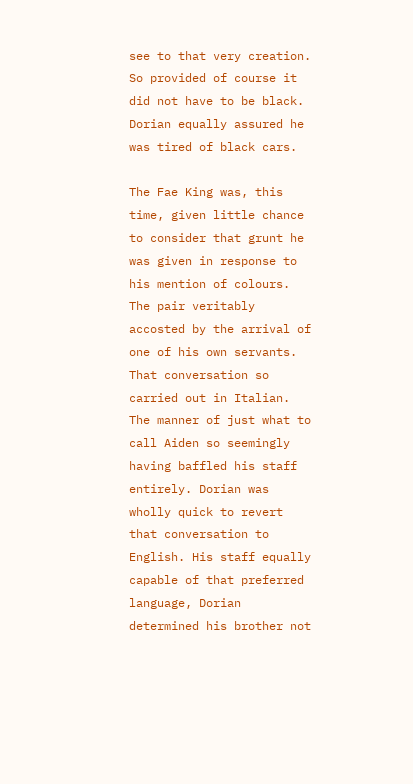see to that very creation. So provided of course it did not have to be black. Dorian equally assured he was tired of black cars.

The Fae King was, this time, given little chance to consider that grunt he was given in response to his mention of colours. The pair veritably accosted by the arrival of one of his own servants. That conversation so carried out in Italian. The manner of just what to call Aiden so seemingly having baffled his staff entirely. Dorian was wholly quick to revert that conversation to English. His staff equally capable of that preferred language, Dorian determined his brother not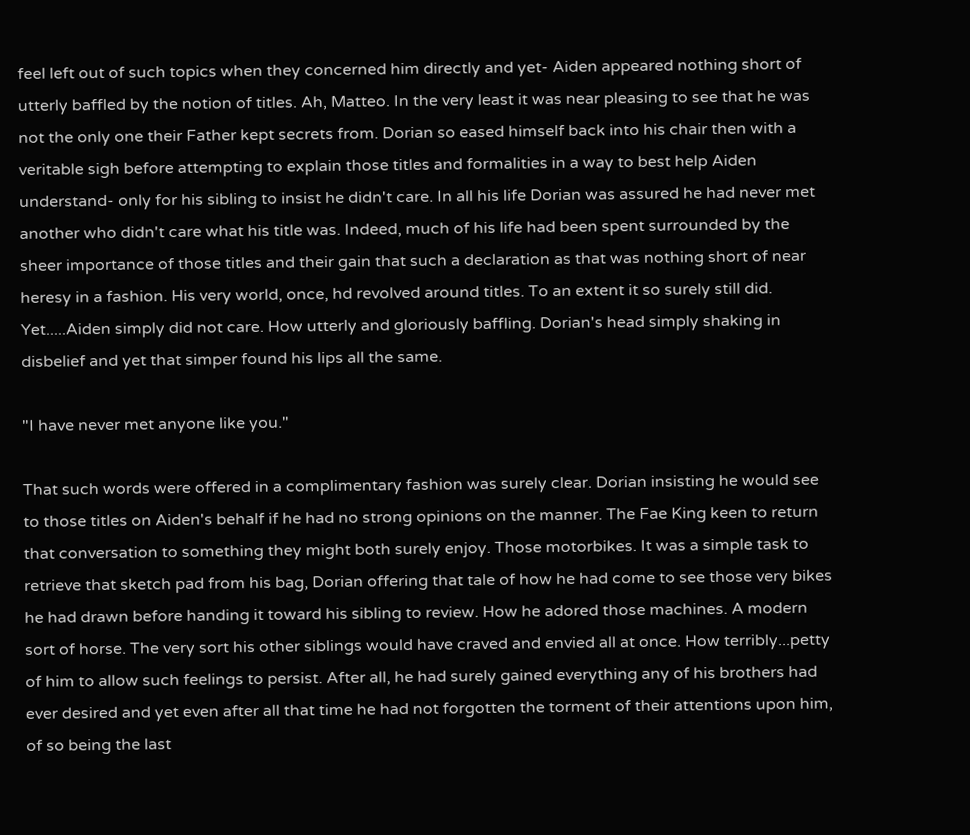feel left out of such topics when they concerned him directly and yet- Aiden appeared nothing short of utterly baffled by the notion of titles. Ah, Matteo. In the very least it was near pleasing to see that he was not the only one their Father kept secrets from. Dorian so eased himself back into his chair then with a veritable sigh before attempting to explain those titles and formalities in a way to best help Aiden understand- only for his sibling to insist he didn't care. In all his life Dorian was assured he had never met another who didn't care what his title was. Indeed, much of his life had been spent surrounded by the sheer importance of those titles and their gain that such a declaration as that was nothing short of near heresy in a fashion. His very world, once, hd revolved around titles. To an extent it so surely still did. Yet.....Aiden simply did not care. How utterly and gloriously baffling. Dorian's head simply shaking in disbelief and yet that simper found his lips all the same.

"I have never met anyone like you."

That such words were offered in a complimentary fashion was surely clear. Dorian insisting he would see to those titles on Aiden's behalf if he had no strong opinions on the manner. The Fae King keen to return that conversation to something they might both surely enjoy. Those motorbikes. It was a simple task to retrieve that sketch pad from his bag, Dorian offering that tale of how he had come to see those very bikes he had drawn before handing it toward his sibling to review. How he adored those machines. A modern sort of horse. The very sort his other siblings would have craved and envied all at once. How terribly...petty of him to allow such feelings to persist. After all, he had surely gained everything any of his brothers had ever desired and yet even after all that time he had not forgotten the torment of their attentions upon him, of so being the last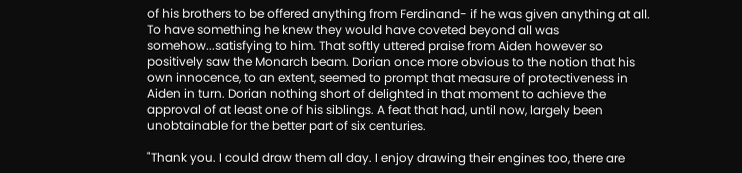of his brothers to be offered anything from Ferdinand- if he was given anything at all. To have something he knew they would have coveted beyond all was somehow...satisfying to him. That softly uttered praise from Aiden however so positively saw the Monarch beam. Dorian once more obvious to the notion that his own innocence, to an extent, seemed to prompt that measure of protectiveness in Aiden in turn. Dorian nothing short of delighted in that moment to achieve the approval of at least one of his siblings. A feat that had, until now, largely been unobtainable for the better part of six centuries.

"Thank you. I could draw them all day. I enjoy drawing their engines too, there are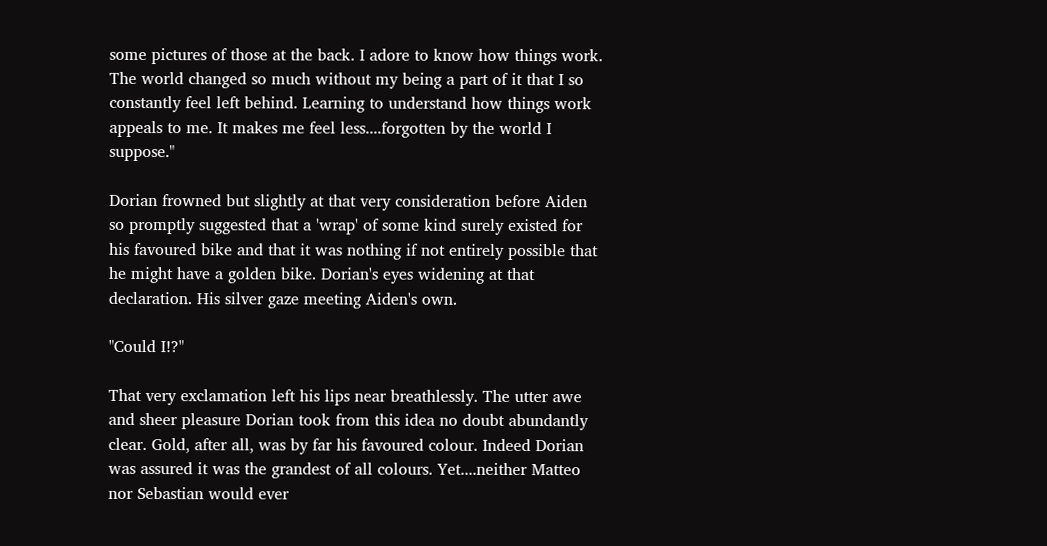some pictures of those at the back. I adore to know how things work. The world changed so much without my being a part of it that I so constantly feel left behind. Learning to understand how things work appeals to me. It makes me feel less....forgotten by the world I suppose."

Dorian frowned but slightly at that very consideration before Aiden so promptly suggested that a 'wrap' of some kind surely existed for his favoured bike and that it was nothing if not entirely possible that he might have a golden bike. Dorian's eyes widening at that declaration. His silver gaze meeting Aiden's own.

"Could I!?"

That very exclamation left his lips near breathlessly. The utter awe and sheer pleasure Dorian took from this idea no doubt abundantly clear. Gold, after all, was by far his favoured colour. Indeed Dorian was assured it was the grandest of all colours. Yet....neither Matteo nor Sebastian would ever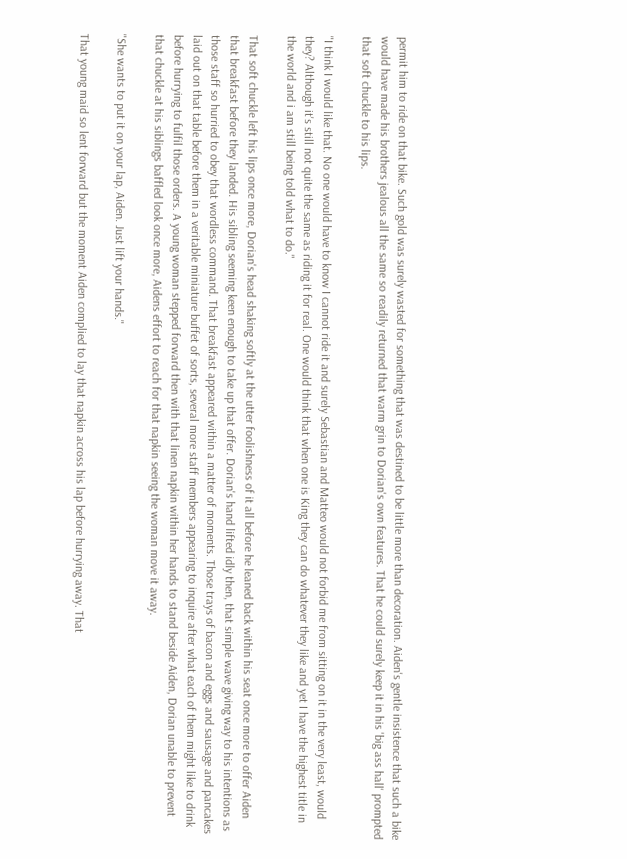permit him to ride on that bike. Such gold was surely wasted for something that was destined to be little more than decoration. Aiden's gentle insistence that such a bike would have made his brothers jealous all the same so readily returned that warm grin to Dorian's own features. That he could surely keep it in his 'big ass hall' prompted that soft chuckle to his lips.

"I think I would like that. No one would have to know I cannot ride it and surely Sebastian and Matteo would not forbid me from sitting on it in the very least, would they? Although it's still not quite the same as riding it for real. One would think that when one is King they can do whatever they like and yet I have the highest title in the world and i am still being told what to do."

That soft chuckle left his lips once more, Dorian's head shaking softly at the utter foolishness of it all before he leaned back within his seat once more to offer Aiden that breakfast before they landed. His sibling seeming keen enough to take up that offer. Dorian's hand lifted idly then, that simple wave giving way to his intentions as those staff so hurried to obey that wordless command. That breakfast appeared within a matter of moments. Those trays of bacon and eggs and sausage and pancakes laid out on that table before them in a veritable miniature buffet of sorts, several more staff members appearing to inquire after what each of them might like to drink before hurrying to fulfil those orders. A young woman stepped forward then with that linen napkin within her hands to stand beside Aiden, Dorian unable to prevent that chuckle at his siblings baffled look once more, Aidens effort to reach for that napkin seeing the woman move it away.

"She wants to put it on your lap, Aiden. Just lift your hands."

That young maid so lent forward but the moment Aiden complied to lay that napkin across his lap before hurrying away. That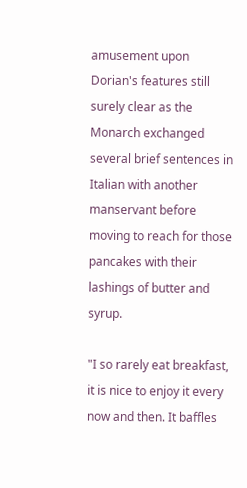amusement upon Dorian's features still surely clear as the Monarch exchanged several brief sentences in Italian with another manservant before moving to reach for those pancakes with their lashings of butter and syrup.

"I so rarely eat breakfast, it is nice to enjoy it every now and then. It baffles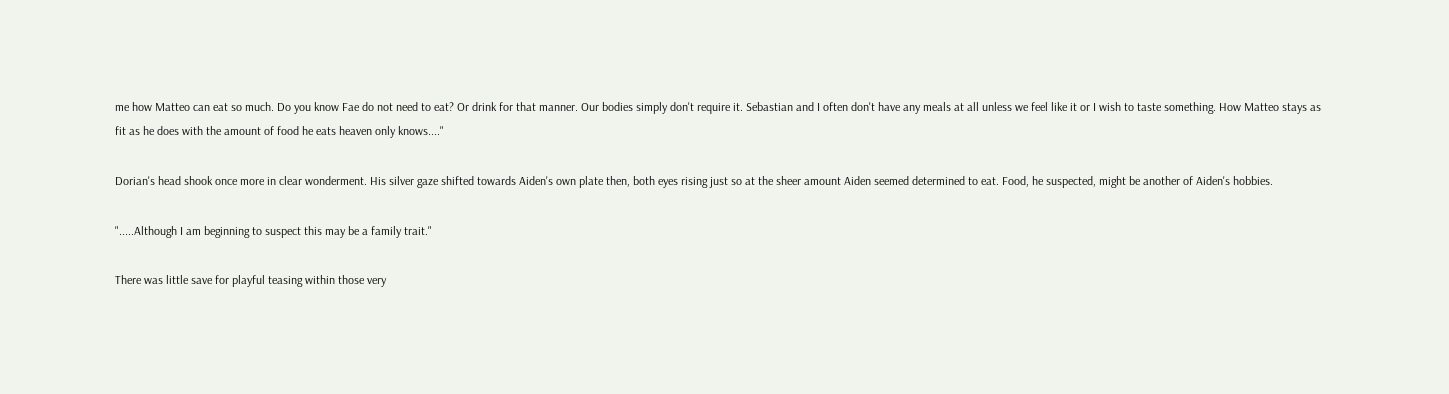me how Matteo can eat so much. Do you know Fae do not need to eat? Or drink for that manner. Our bodies simply don't require it. Sebastian and I often don't have any meals at all unless we feel like it or I wish to taste something. How Matteo stays as fit as he does with the amount of food he eats heaven only knows...."

Dorian's head shook once more in clear wonderment. His silver gaze shifted towards Aiden's own plate then, both eyes rising just so at the sheer amount Aiden seemed determined to eat. Food, he suspected, might be another of Aiden's hobbies.

".....Although I am beginning to suspect this may be a family trait."

There was little save for playful teasing within those very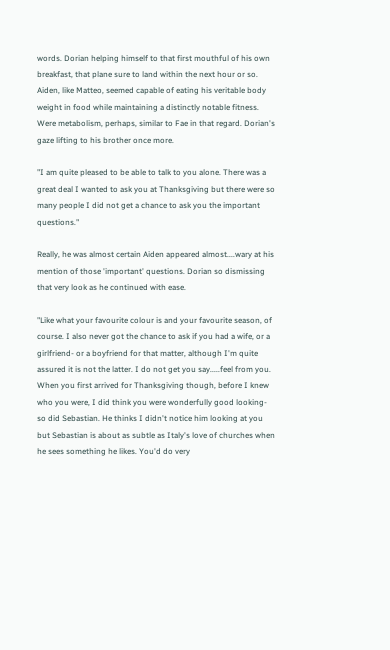words. Dorian helping himself to that first mouthful of his own breakfast, that plane sure to land within the next hour or so. Aiden, like Matteo, seemed capable of eating his veritable body weight in food while maintaining a distinctly notable fitness. Were metabolism, perhaps, similar to Fae in that regard. Dorian's gaze lifting to his brother once more.

"I am quite pleased to be able to talk to you alone. There was a great deal I wanted to ask you at Thanksgiving but there were so many people I did not get a chance to ask you the important questions."

Really, he was almost certain Aiden appeared almost....wary at his mention of those 'important' questions. Dorian so dismissing that very look as he continued with ease.

"Like what your favourite colour is and your favourite season, of course. I also never got the chance to ask if you had a wife, or a girlfriend- or a boyfriend for that matter, although I'm quite assured it is not the latter. I do not get you say.....feel from you. When you first arrived for Thanksgiving though, before I knew who you were, I did think you were wonderfully good looking- so did Sebastian. He thinks I didn't notice him looking at you but Sebastian is about as subtle as Italy's love of churches when he sees something he likes. You'd do very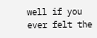well if you ever felt the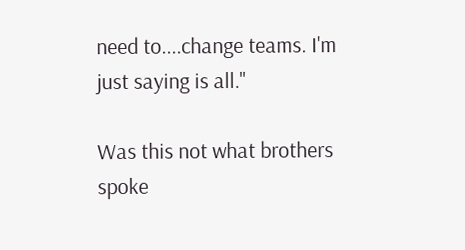need to....change teams. I'm just saying is all."

Was this not what brothers spoke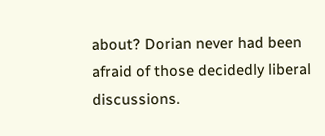about? Dorian never had been afraid of those decidedly liberal discussions.